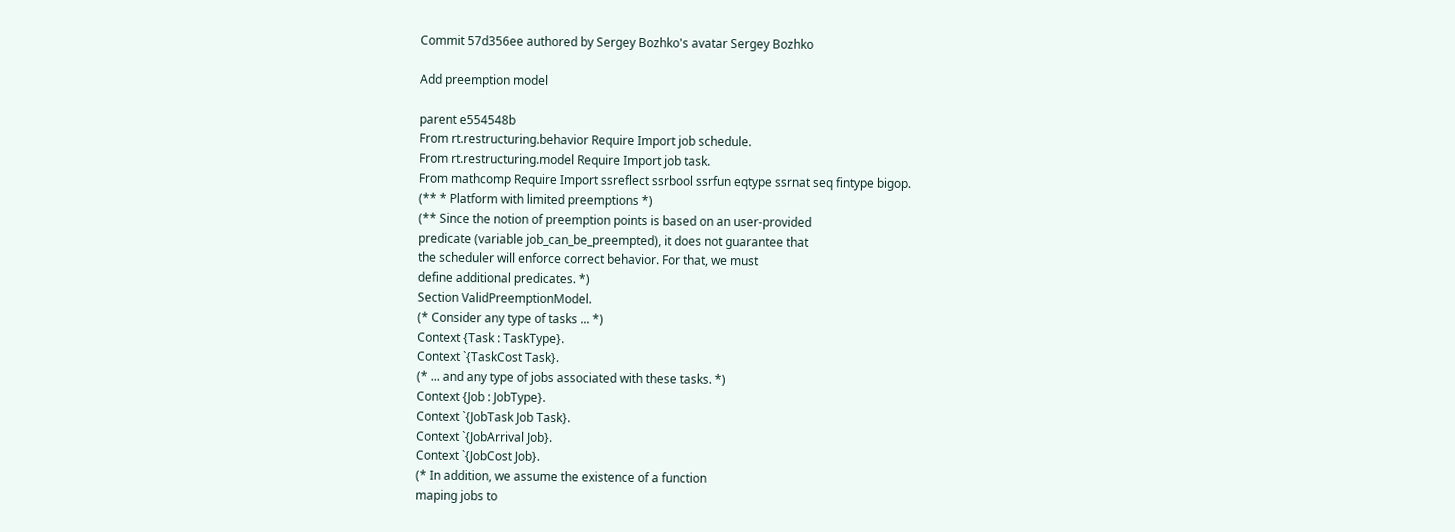Commit 57d356ee authored by Sergey Bozhko's avatar Sergey Bozhko

Add preemption model

parent e554548b
From rt.restructuring.behavior Require Import job schedule.
From rt.restructuring.model Require Import job task.
From mathcomp Require Import ssreflect ssrbool ssrfun eqtype ssrnat seq fintype bigop.
(** * Platform with limited preemptions *)
(** Since the notion of preemption points is based on an user-provided
predicate (variable job_can_be_preempted), it does not guarantee that
the scheduler will enforce correct behavior. For that, we must
define additional predicates. *)
Section ValidPreemptionModel.
(* Consider any type of tasks ... *)
Context {Task : TaskType}.
Context `{TaskCost Task}.
(* ... and any type of jobs associated with these tasks. *)
Context {Job : JobType}.
Context `{JobTask Job Task}.
Context `{JobArrival Job}.
Context `{JobCost Job}.
(* In addition, we assume the existence of a function
maping jobs to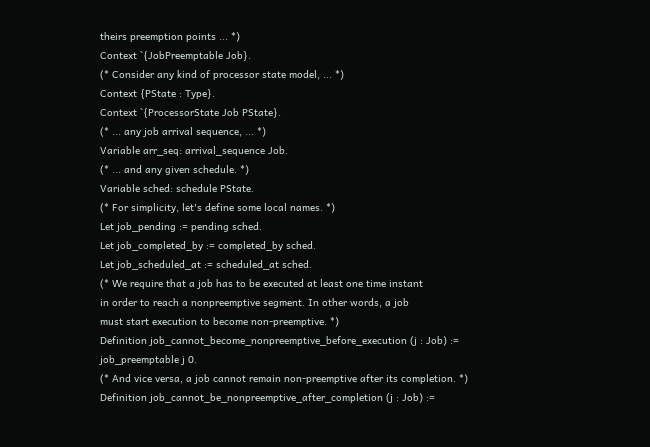theirs preemption points ... *)
Context `{JobPreemptable Job}.
(* Consider any kind of processor state model, ... *)
Context {PState : Type}.
Context `{ProcessorState Job PState}.
(* ... any job arrival sequence, ... *)
Variable arr_seq: arrival_sequence Job.
(* ... and any given schedule. *)
Variable sched: schedule PState.
(* For simplicity, let's define some local names. *)
Let job_pending := pending sched.
Let job_completed_by := completed_by sched.
Let job_scheduled_at := scheduled_at sched.
(* We require that a job has to be executed at least one time instant
in order to reach a nonpreemptive segment. In other words, a job
must start execution to become non-preemptive. *)
Definition job_cannot_become_nonpreemptive_before_execution (j : Job) :=
job_preemptable j 0.
(* And vice versa, a job cannot remain non-preemptive after its completion. *)
Definition job_cannot_be_nonpreemptive_after_completion (j : Job) :=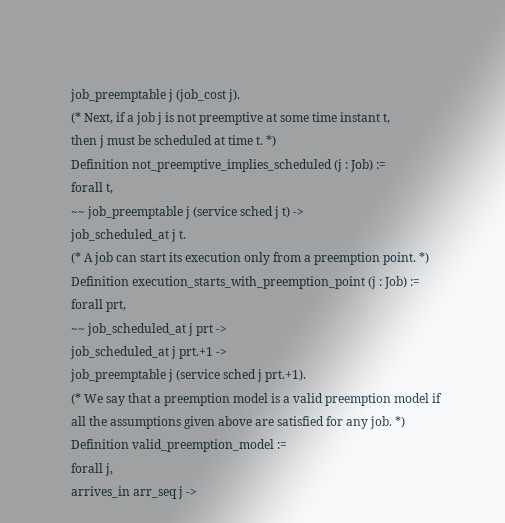job_preemptable j (job_cost j).
(* Next, if a job j is not preemptive at some time instant t,
then j must be scheduled at time t. *)
Definition not_preemptive_implies_scheduled (j : Job) :=
forall t,
~~ job_preemptable j (service sched j t) ->
job_scheduled_at j t.
(* A job can start its execution only from a preemption point. *)
Definition execution_starts_with_preemption_point (j : Job) :=
forall prt,
~~ job_scheduled_at j prt ->
job_scheduled_at j prt.+1 ->
job_preemptable j (service sched j prt.+1).
(* We say that a preemption model is a valid preemption model if
all the assumptions given above are satisfied for any job. *)
Definition valid_preemption_model :=
forall j,
arrives_in arr_seq j ->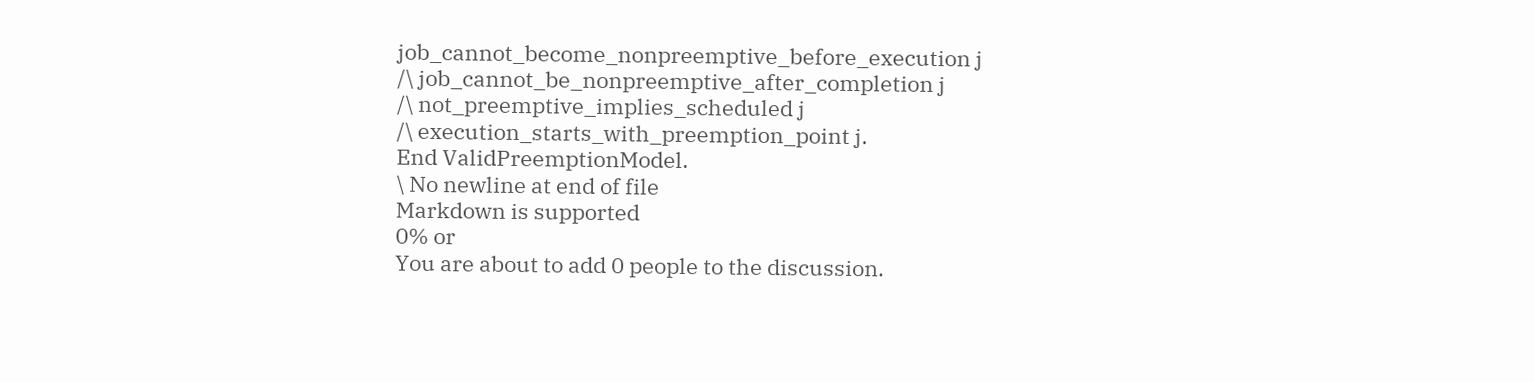job_cannot_become_nonpreemptive_before_execution j
/\ job_cannot_be_nonpreemptive_after_completion j
/\ not_preemptive_implies_scheduled j
/\ execution_starts_with_preemption_point j.
End ValidPreemptionModel.
\ No newline at end of file
Markdown is supported
0% or
You are about to add 0 people to the discussion.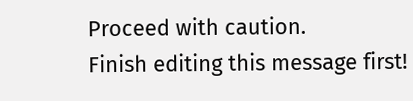Proceed with caution.
Finish editing this message first!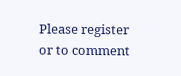Please register or to comment